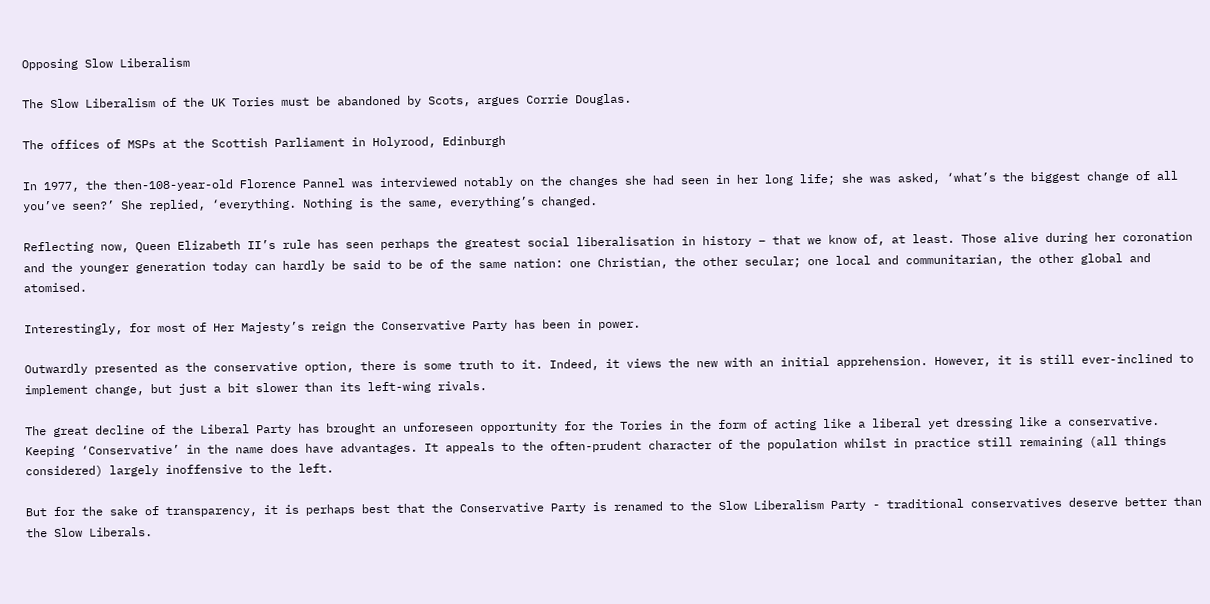Opposing Slow Liberalism

The Slow Liberalism of the UK Tories must be abandoned by Scots, argues Corrie Douglas.

The offices of MSPs at the Scottish Parliament in Holyrood, Edinburgh

In 1977, the then-108-year-old Florence Pannel was interviewed notably on the changes she had seen in her long life; she was asked, ‘what’s the biggest change of all you’ve seen?’ She replied, ‘everything. Nothing is the same, everything’s changed.

Reflecting now, Queen Elizabeth II’s rule has seen perhaps the greatest social liberalisation in history – that we know of, at least. Those alive during her coronation and the younger generation today can hardly be said to be of the same nation: one Christian, the other secular; one local and communitarian, the other global and atomised.

Interestingly, for most of Her Majesty’s reign the Conservative Party has been in power.

Outwardly presented as the conservative option, there is some truth to it. Indeed, it views the new with an initial apprehension. However, it is still ever-inclined to implement change, but just a bit slower than its left-wing rivals.

The great decline of the Liberal Party has brought an unforeseen opportunity for the Tories in the form of acting like a liberal yet dressing like a conservative. Keeping ‘Conservative’ in the name does have advantages. It appeals to the often-prudent character of the population whilst in practice still remaining (all things considered) largely inoffensive to the left.

But for the sake of transparency, it is perhaps best that the Conservative Party is renamed to the Slow Liberalism Party - traditional conservatives deserve better than the Slow Liberals.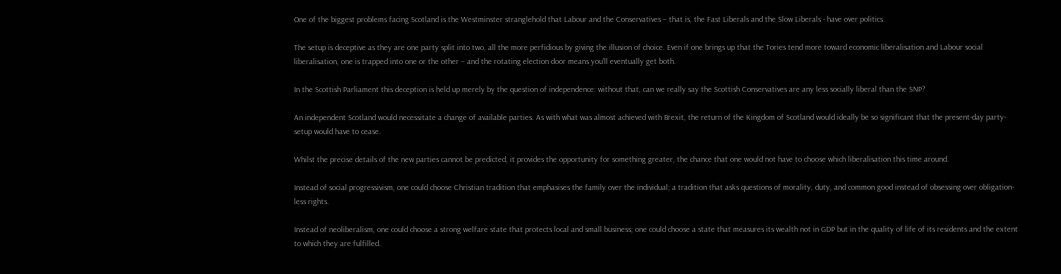One of the biggest problems facing Scotland is the Westminster stranglehold that Labour and the Conservatives – that is, the Fast Liberals and the Slow Liberals - have over politics.

The setup is deceptive as they are one party split into two, all the more perfidious by giving the illusion of choice. Even if one brings up that the Tories tend more toward economic liberalisation and Labour social liberalisation, one is trapped into one or the other – and the rotating election door means you’ll eventually get both.

In the Scottish Parliament this deception is held up merely by the question of independence: without that, can we really say the Scottish Conservatives are any less socially liberal than the SNP?

An independent Scotland would necessitate a change of available parties. As with what was almost achieved with Brexit, the return of the Kingdom of Scotland would ideally be so significant that the present-day party-setup would have to cease.

Whilst the precise details of the new parties cannot be predicted, it provides the opportunity for something greater, the chance that one would not have to choose which liberalisation this time around.

Instead of social progressivism, one could choose Christian tradition that emphasises the family over the individual; a tradition that asks questions of morality, duty, and common good instead of obsessing over obligation-less rights.

Instead of neoliberalism, one could choose a strong welfare state that protects local and small business; one could choose a state that measures its wealth not in GDP but in the quality of life of its residents and the extent to which they are fulfilled.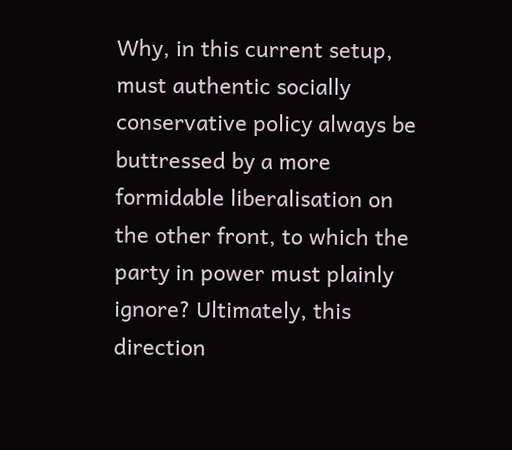Why, in this current setup, must authentic socially conservative policy always be buttressed by a more formidable liberalisation on the other front, to which the party in power must plainly ignore? Ultimately, this direction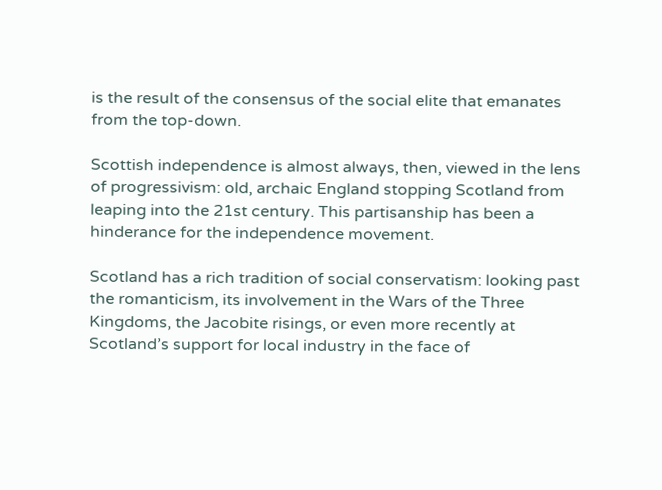is the result of the consensus of the social elite that emanates from the top-down.

Scottish independence is almost always, then, viewed in the lens of progressivism: old, archaic England stopping Scotland from leaping into the 21st century. This partisanship has been a hinderance for the independence movement.

Scotland has a rich tradition of social conservatism: looking past the romanticism, its involvement in the Wars of the Three Kingdoms, the Jacobite risings, or even more recently at Scotland’s support for local industry in the face of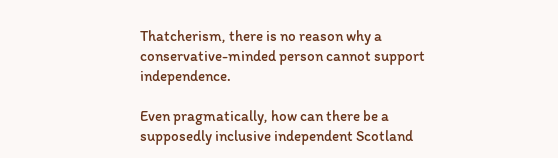Thatcherism, there is no reason why a conservative-minded person cannot support independence.

Even pragmatically, how can there be a supposedly inclusive independent Scotland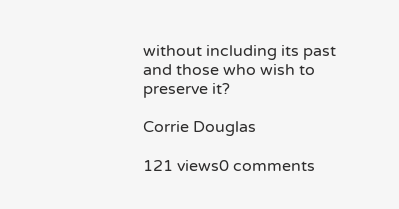without including its past and those who wish to preserve it?

Corrie Douglas

121 views0 comments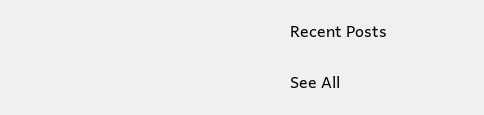Recent Posts

See All